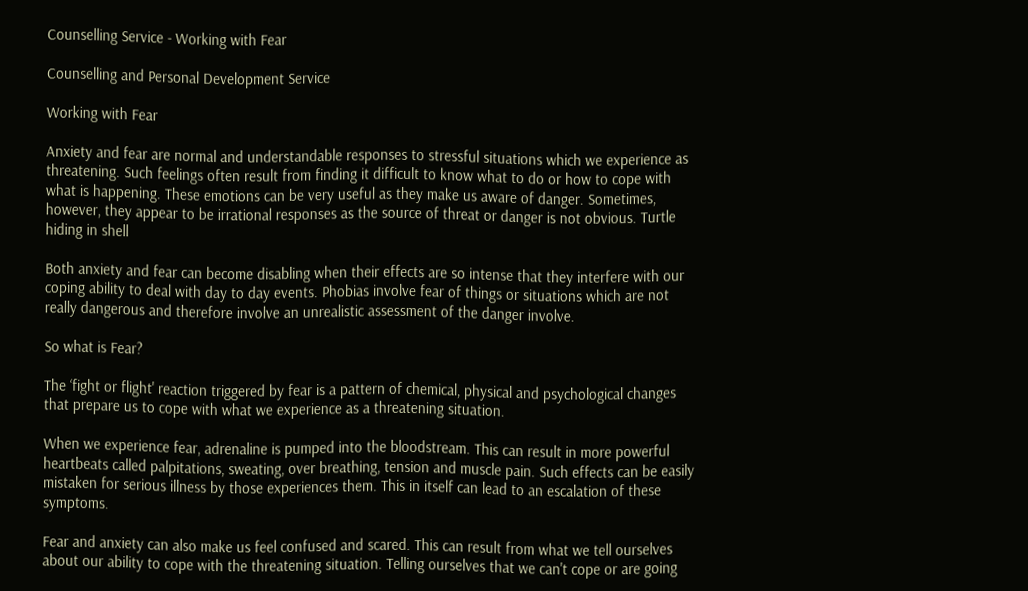Counselling Service - Working with Fear

Counselling and Personal Development Service

Working with Fear

Anxiety and fear are normal and understandable responses to stressful situations which we experience as threatening. Such feelings often result from finding it difficult to know what to do or how to cope with what is happening. These emotions can be very useful as they make us aware of danger. Sometimes, however, they appear to be irrational responses as the source of threat or danger is not obvious. Turtle hiding in shell

Both anxiety and fear can become disabling when their effects are so intense that they interfere with our coping ability to deal with day to day events. Phobias involve fear of things or situations which are not really dangerous and therefore involve an unrealistic assessment of the danger involve.

So what is Fear?

The ‘fight or flight' reaction triggered by fear is a pattern of chemical, physical and psychological changes that prepare us to cope with what we experience as a threatening situation.

When we experience fear, adrenaline is pumped into the bloodstream. This can result in more powerful heartbeats called palpitations, sweating, over breathing, tension and muscle pain. Such effects can be easily mistaken for serious illness by those experiences them. This in itself can lead to an escalation of these symptoms.

Fear and anxiety can also make us feel confused and scared. This can result from what we tell ourselves about our ability to cope with the threatening situation. Telling ourselves that we can't cope or are going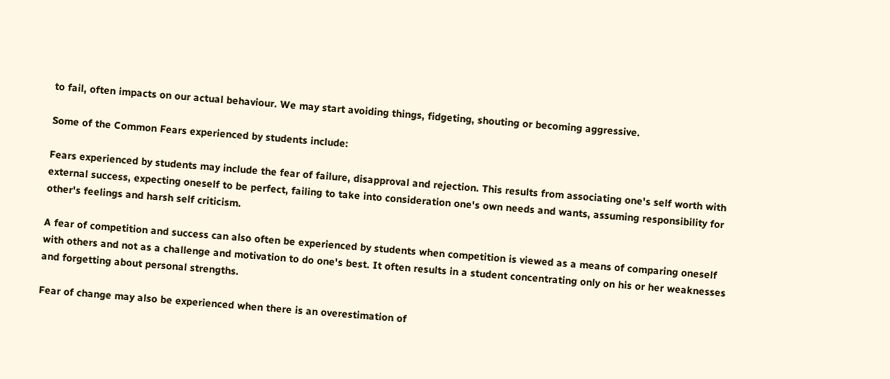to fail, often impacts on our actual behaviour. We may start avoiding things, fidgeting, shouting or becoming aggressive.

Some of the Common Fears experienced by students include:

Fears experienced by students may include the fear of failure, disapproval and rejection. This results from associating one's self worth with external success, expecting oneself to be perfect, failing to take into consideration one's own needs and wants, assuming responsibility for other's feelings and harsh self criticism.

A fear of competition and success can also often be experienced by students when competition is viewed as a means of comparing oneself with others and not as a challenge and motivation to do one's best. It often results in a student concentrating only on his or her weaknesses and forgetting about personal strengths.

Fear of change may also be experienced when there is an overestimation of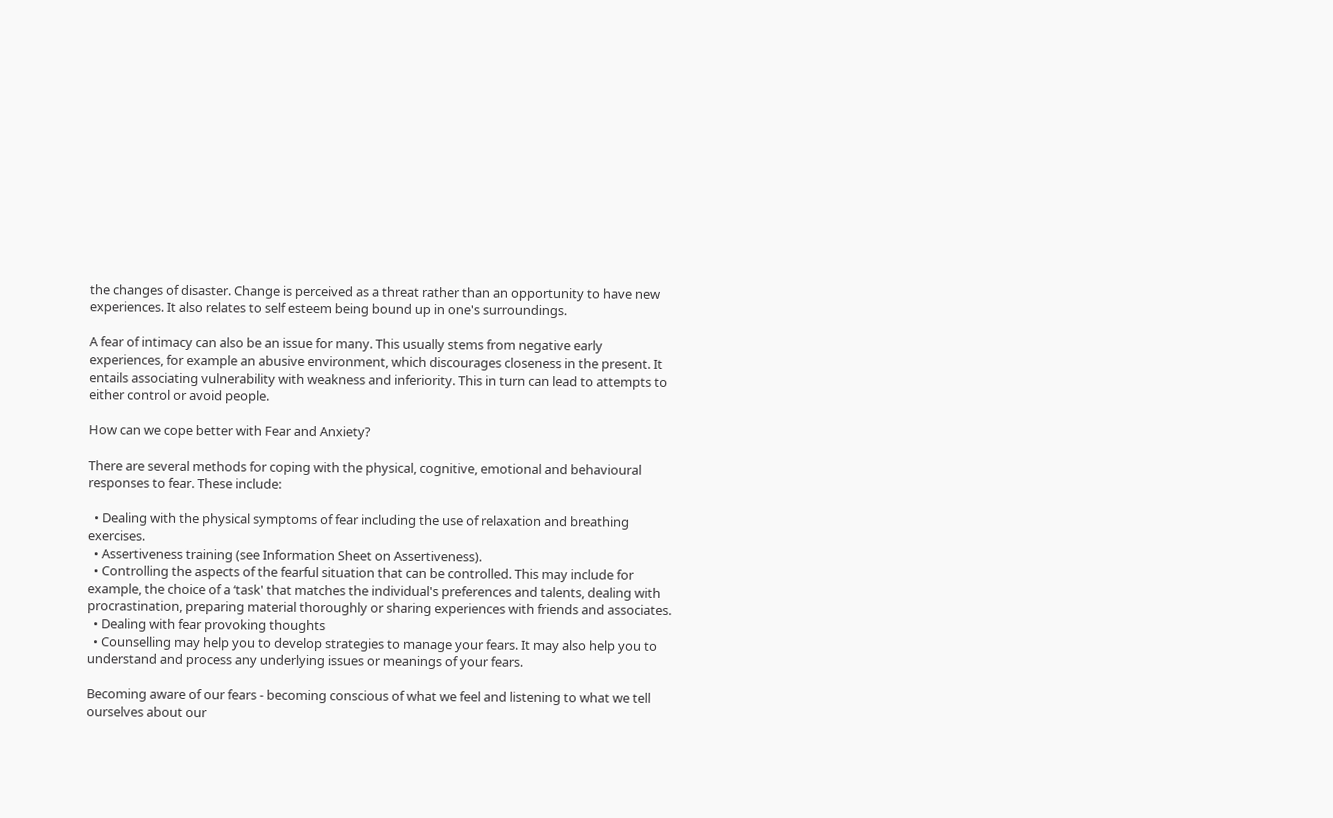the changes of disaster. Change is perceived as a threat rather than an opportunity to have new experiences. It also relates to self esteem being bound up in one's surroundings.

A fear of intimacy can also be an issue for many. This usually stems from negative early experiences, for example an abusive environment, which discourages closeness in the present. It entails associating vulnerability with weakness and inferiority. This in turn can lead to attempts to either control or avoid people.

How can we cope better with Fear and Anxiety?

There are several methods for coping with the physical, cognitive, emotional and behavioural responses to fear. These include:

  • Dealing with the physical symptoms of fear including the use of relaxation and breathing exercises.
  • Assertiveness training (see Information Sheet on Assertiveness).
  • Controlling the aspects of the fearful situation that can be controlled. This may include for example, the choice of a ‘task' that matches the individual's preferences and talents, dealing with procrastination, preparing material thoroughly or sharing experiences with friends and associates.
  • Dealing with fear provoking thoughts
  • Counselling may help you to develop strategies to manage your fears. It may also help you to understand and process any underlying issues or meanings of your fears.

Becoming aware of our fears - becoming conscious of what we feel and listening to what we tell ourselves about our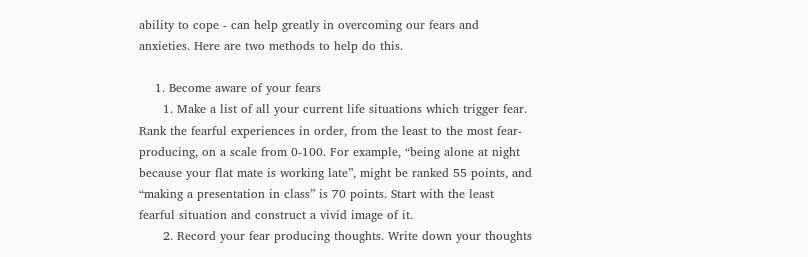ability to cope - can help greatly in overcoming our fears and anxieties. Here are two methods to help do this.

    1. Become aware of your fears
      1. Make a list of all your current life situations which trigger fear. Rank the fearful experiences in order, from the least to the most fear-producing, on a scale from 0-100. For example, “being alone at night because your flat mate is working late”, might be ranked 55 points, and “making a presentation in class” is 70 points. Start with the least fearful situation and construct a vivid image of it.
      2. Record your fear producing thoughts. Write down your thoughts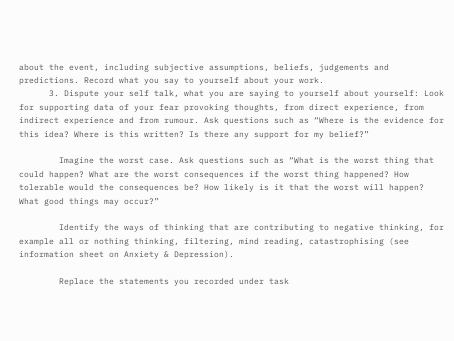about the event, including subjective assumptions, beliefs, judgements and predictions. Record what you say to yourself about your work.
      3. Dispute your self talk, what you are saying to yourself about yourself: Look for supporting data of your fear provoking thoughts, from direct experience, from indirect experience and from rumour. Ask questions such as “Where is the evidence for this idea? Where is this written? Is there any support for my belief?”

        Imagine the worst case. Ask questions such as “What is the worst thing that could happen? What are the worst consequences if the worst thing happened? How tolerable would the consequences be? How likely is it that the worst will happen? What good things may occur?”

        Identify the ways of thinking that are contributing to negative thinking, for example all or nothing thinking, filtering, mind reading, catastrophising (see information sheet on Anxiety & Depression).

        Replace the statements you recorded under task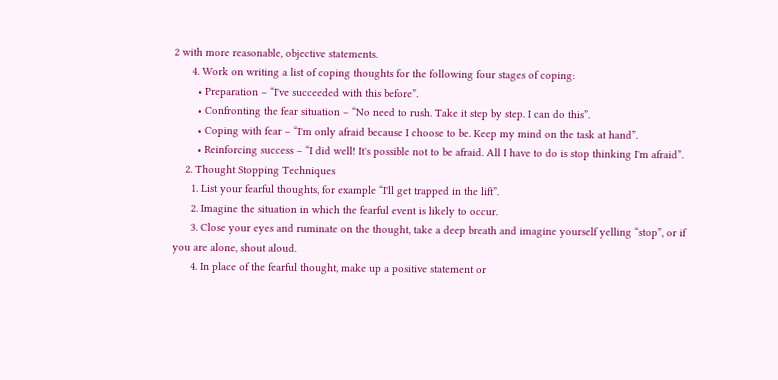2 with more reasonable, objective statements.
      4. Work on writing a list of coping thoughts for the following four stages of coping:
        • Preparation – “I've succeeded with this before”.
        • Confronting the fear situation – “No need to rush. Take it step by step. I can do this”.
        • Coping with fear – “I'm only afraid because I choose to be. Keep my mind on the task at hand”.
        • Reinforcing success – “I did well! It's possible not to be afraid. All I have to do is stop thinking I'm afraid”.
    2. Thought Stopping Techniques
      1. List your fearful thoughts, for example “I'll get trapped in the lift”.
      2. Imagine the situation in which the fearful event is likely to occur.
      3. Close your eyes and ruminate on the thought, take a deep breath and imagine yourself yelling “stop”, or if you are alone, shout aloud.
      4. In place of the fearful thought, make up a positive statement or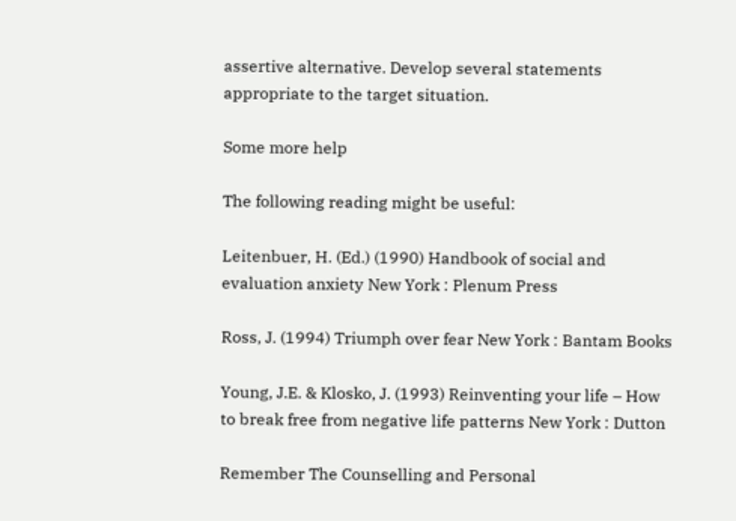assertive alternative. Develop several statements appropriate to the target situation.

Some more help

The following reading might be useful:

Leitenbuer, H. (Ed.) (1990) Handbook of social and evaluation anxiety New York : Plenum Press

Ross, J. (1994) Triumph over fear New York : Bantam Books

Young, J.E. & Klosko, J. (1993) Reinventing your life – How to break free from negative life patterns New York : Dutton

Remember The Counselling and Personal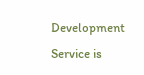Development Service is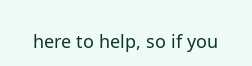here to help, so if you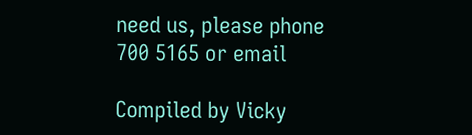need us, please phone 700 5165 or email

Compiled by Vicky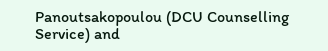Panoutsakopoulou (DCU Counselling Service) and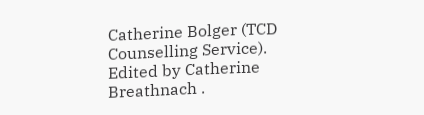Catherine Bolger (TCD Counselling Service). Edited by Catherine Breathnach .